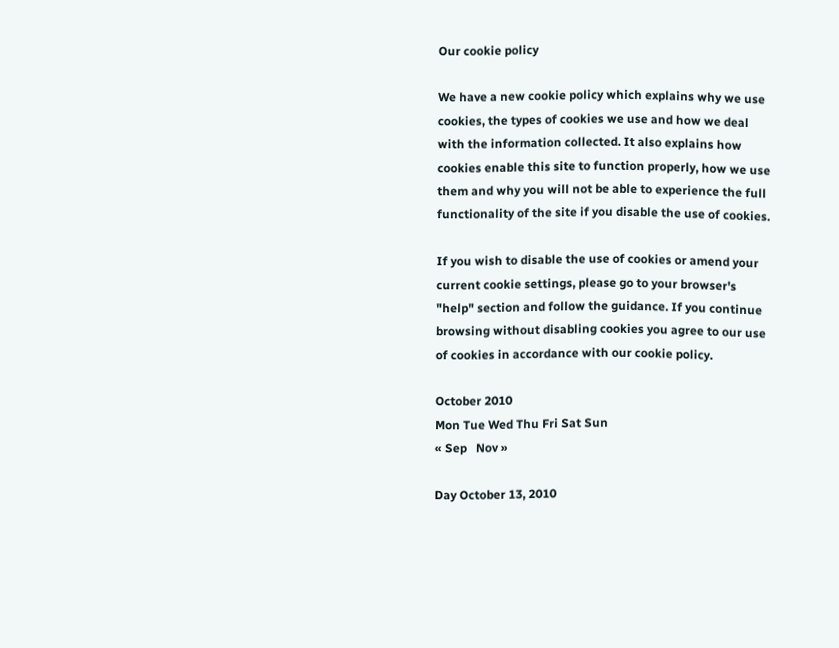Our cookie policy

We have a new cookie policy which explains why we use cookies, the types of cookies we use and how we deal with the information collected. It also explains how cookies enable this site to function properly, how we use them and why you will not be able to experience the full functionality of the site if you disable the use of cookies.

If you wish to disable the use of cookies or amend your current cookie settings, please go to your browser's "help" section and follow the guidance. If you continue browsing without disabling cookies you agree to our use of cookies in accordance with our cookie policy.

October 2010
Mon Tue Wed Thu Fri Sat Sun
« Sep   Nov »

Day October 13, 2010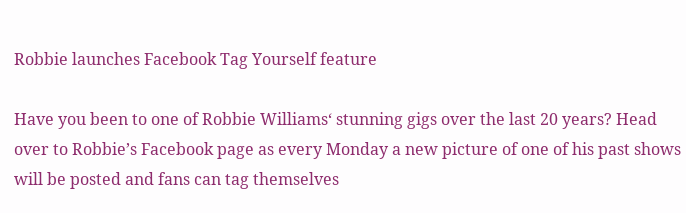Robbie launches Facebook Tag Yourself feature

Have you been to one of Robbie Williams‘ stunning gigs over the last 20 years? Head over to Robbie’s Facebook page as every Monday a new picture of one of his past shows will be posted and fans can tag themselves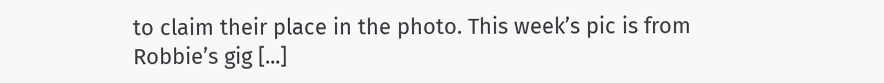to claim their place in the photo. This week’s pic is from Robbie’s gig [...]